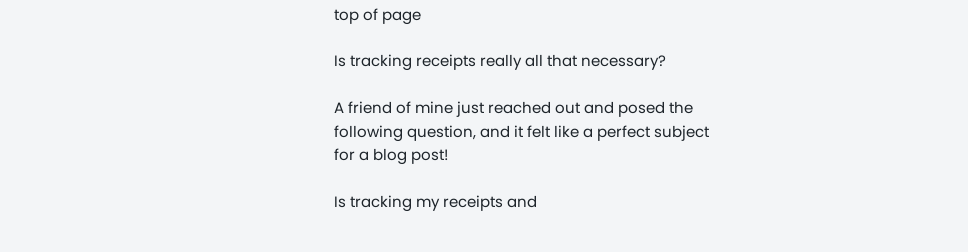top of page

Is tracking receipts really all that necessary?

A friend of mine just reached out and posed the following question, and it felt like a perfect subject for a blog post!

Is tracking my receipts and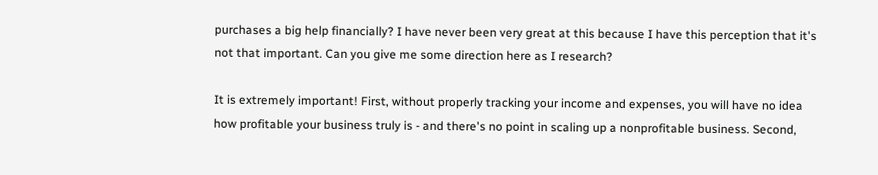purchases a big help financially? I have never been very great at this because I have this perception that it's not that important. Can you give me some direction here as I research?

It is extremely important! First, without properly tracking your income and expenses, you will have no idea how profitable your business truly is - and there's no point in scaling up a nonprofitable business. Second,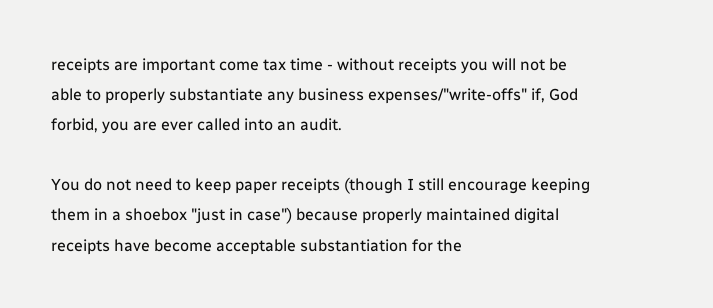receipts are important come tax time - without receipts you will not be able to properly substantiate any business expenses/"write-offs" if, God forbid, you are ever called into an audit.

You do not need to keep paper receipts (though I still encourage keeping them in a shoebox "just in case") because properly maintained digital receipts have become acceptable substantiation for the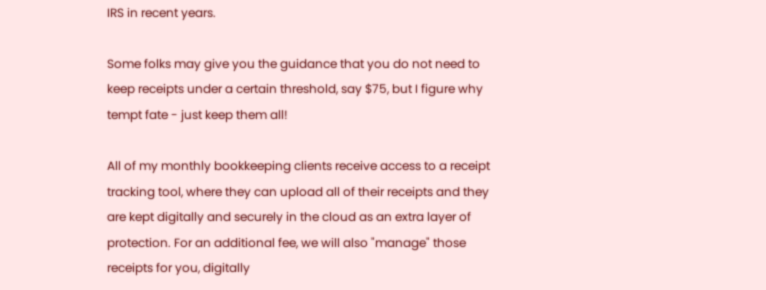IRS in recent years.

Some folks may give you the guidance that you do not need to keep receipts under a certain threshold, say $75, but I figure why tempt fate - just keep them all!

All of my monthly bookkeeping clients receive access to a receipt tracking tool, where they can upload all of their receipts and they are kept digitally and securely in the cloud as an extra layer of protection. For an additional fee, we will also "manage" those receipts for you, digitally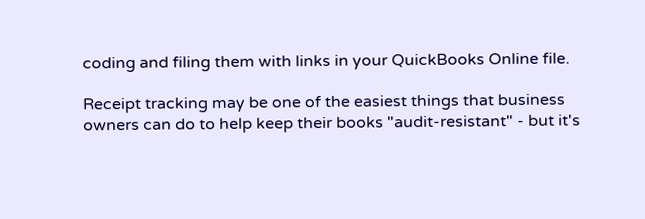coding and filing them with links in your QuickBooks Online file.

Receipt tracking may be one of the easiest things that business owners can do to help keep their books "audit-resistant" - but it's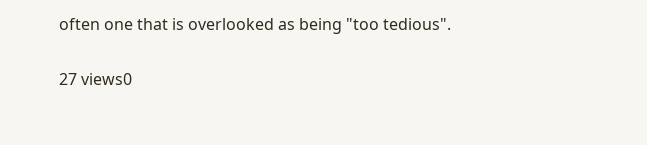often one that is overlooked as being "too tedious".

27 views0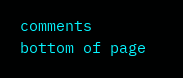comments
bottom of page